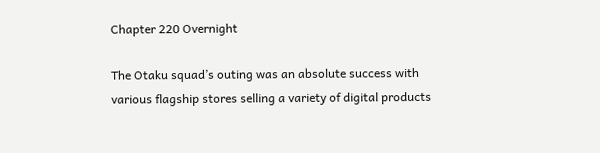Chapter 220 Overnight

The Otaku squad’s outing was an absolute success with various flagship stores selling a variety of digital products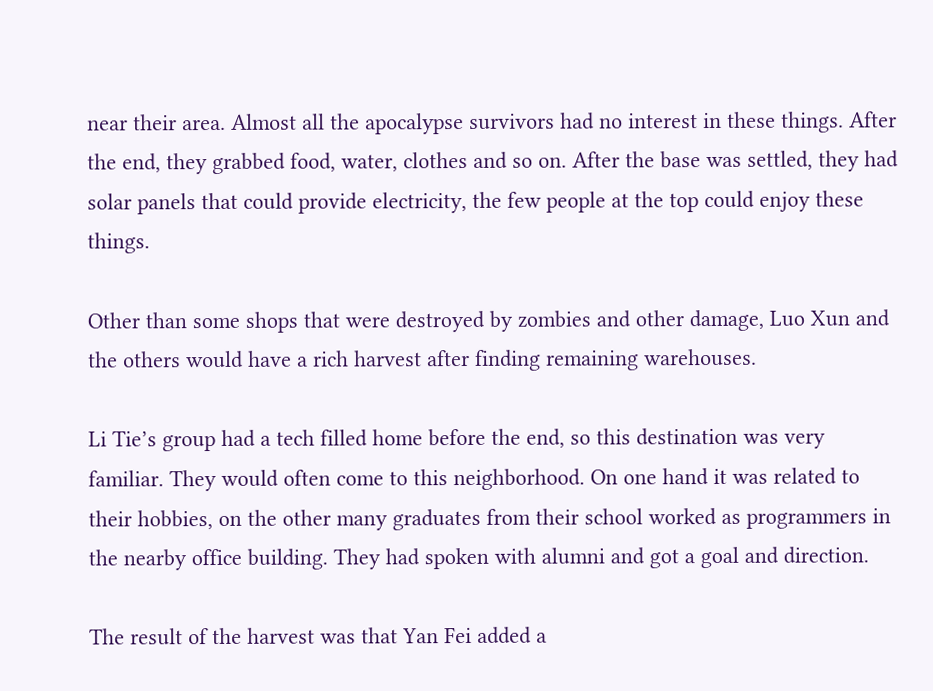near their area. Almost all the apocalypse survivors had no interest in these things. After the end, they grabbed food, water, clothes and so on. After the base was settled, they had solar panels that could provide electricity, the few people at the top could enjoy these things.

Other than some shops that were destroyed by zombies and other damage, Luo Xun and the others would have a rich harvest after finding remaining warehouses.

Li Tie’s group had a tech filled home before the end, so this destination was very familiar. They would often come to this neighborhood. On one hand it was related to their hobbies, on the other many graduates from their school worked as programmers in the nearby office building. They had spoken with alumni and got a goal and direction.

The result of the harvest was that Yan Fei added a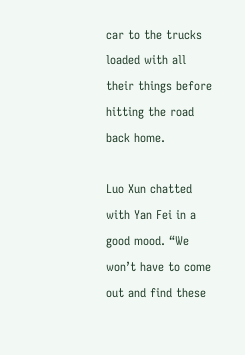car to the trucks loaded with all their things before hitting the road back home.

Luo Xun chatted with Yan Fei in a good mood. “We won’t have to come out and find these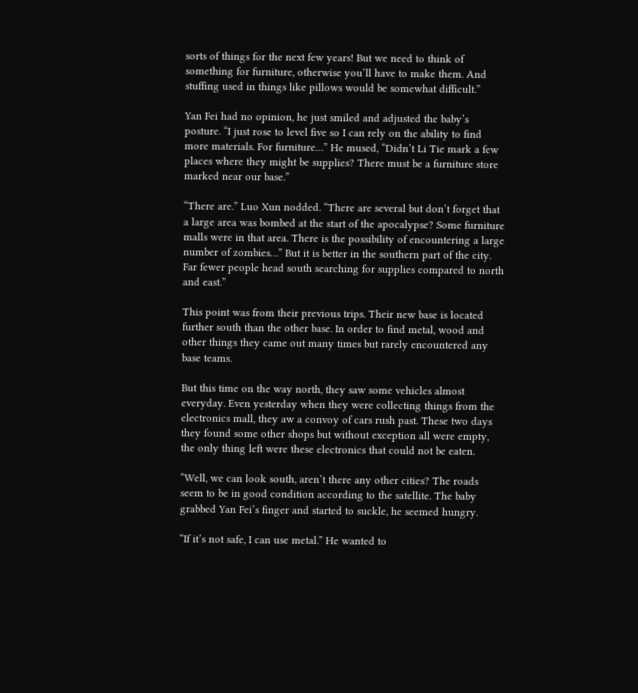sorts of things for the next few years! But we need to think of something for furniture, otherwise you’ll have to make them. And stuffing used in things like pillows would be somewhat difficult.”

Yan Fei had no opinion, he just smiled and adjusted the baby’s posture. “I just rose to level five so I can rely on the ability to find more materials. For furniture…” He mused, “Didn’t Li Tie mark a few places where they might be supplies? There must be a furniture store marked near our base.”

“There are.” Luo Xun nodded. “There are several but don’t forget that a large area was bombed at the start of the apocalypse? Some furniture malls were in that area. There is the possibility of encountering a large number of zombies…” But it is better in the southern part of the city. Far fewer people head south searching for supplies compared to north and east.”

This point was from their previous trips. Their new base is located further south than the other base. In order to find metal, wood and other things they came out many times but rarely encountered any base teams.

But this time on the way north, they saw some vehicles almost everyday. Even yesterday when they were collecting things from the electronics mall, they aw a convoy of cars rush past. These two days they found some other shops but without exception all were empty, the only thing left were these electronics that could not be eaten.

“Well, we can look south, aren’t there any other cities? The roads seem to be in good condition according to the satellite. The baby grabbed Yan Fei’s finger and started to suckle, he seemed hungry.

“If it’s not safe, I can use metal.” He wanted to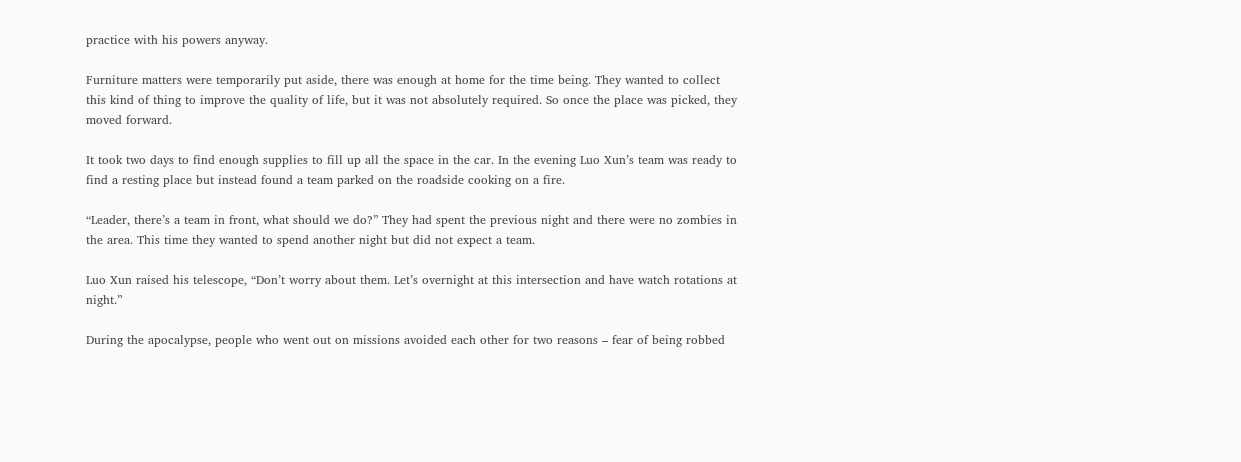practice with his powers anyway.

Furniture matters were temporarily put aside, there was enough at home for the time being. They wanted to collect this kind of thing to improve the quality of life, but it was not absolutely required. So once the place was picked, they moved forward.

It took two days to find enough supplies to fill up all the space in the car. In the evening Luo Xun’s team was ready to find a resting place but instead found a team parked on the roadside cooking on a fire.

“Leader, there’s a team in front, what should we do?” They had spent the previous night and there were no zombies in the area. This time they wanted to spend another night but did not expect a team.

Luo Xun raised his telescope, “Don’t worry about them. Let’s overnight at this intersection and have watch rotations at night.”

During the apocalypse, people who went out on missions avoided each other for two reasons – fear of being robbed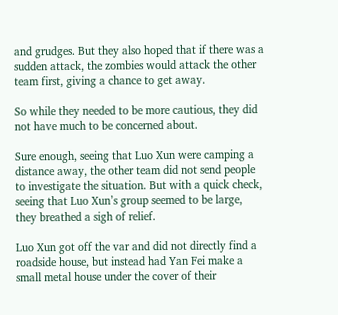and grudges. But they also hoped that if there was a sudden attack, the zombies would attack the other team first, giving a chance to get away.

So while they needed to be more cautious, they did not have much to be concerned about.

Sure enough, seeing that Luo Xun were camping a distance away, the other team did not send people to investigate the situation. But with a quick check, seeing that Luo Xun’s group seemed to be large, they breathed a sigh of relief.

Luo Xun got off the var and did not directly find a roadside house, but instead had Yan Fei make a small metal house under the cover of their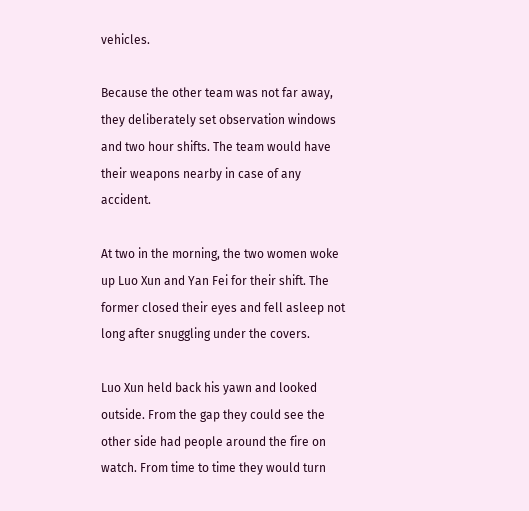vehicles.

Because the other team was not far away, they deliberately set observation windows and two hour shifts. The team would have their weapons nearby in case of any accident.

At two in the morning, the two women woke up Luo Xun and Yan Fei for their shift. The former closed their eyes and fell asleep not long after snuggling under the covers.

Luo Xun held back his yawn and looked outside. From the gap they could see the other side had people around the fire on watch. From time to time they would turn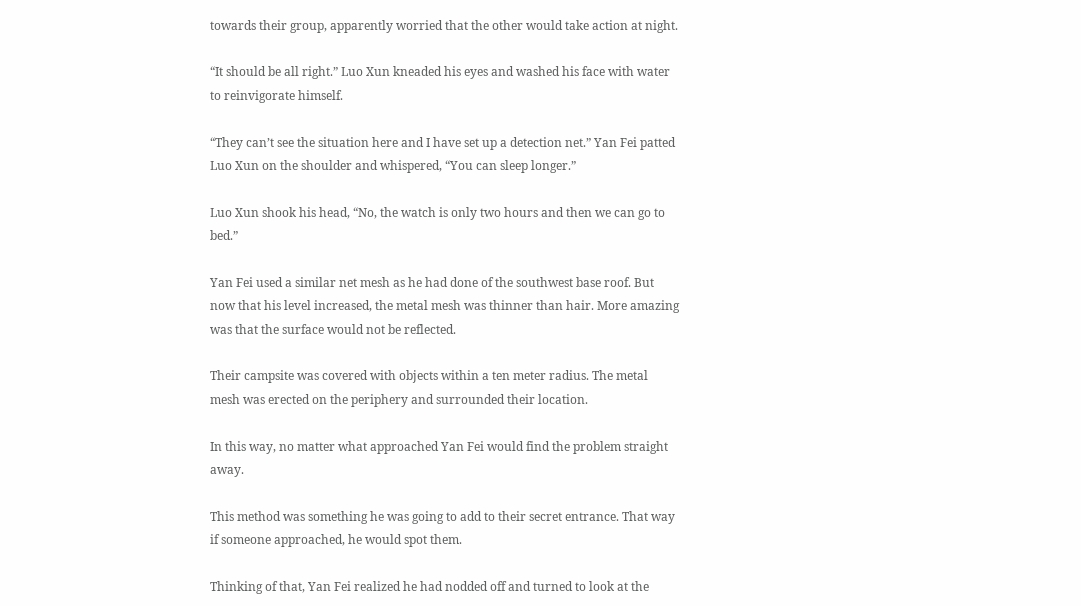towards their group, apparently worried that the other would take action at night.

“It should be all right.” Luo Xun kneaded his eyes and washed his face with water to reinvigorate himself.

“They can’t see the situation here and I have set up a detection net.” Yan Fei patted Luo Xun on the shoulder and whispered, “You can sleep longer.”

Luo Xun shook his head, “No, the watch is only two hours and then we can go to bed.”

Yan Fei used a similar net mesh as he had done of the southwest base roof. But now that his level increased, the metal mesh was thinner than hair. More amazing was that the surface would not be reflected.

Their campsite was covered with objects within a ten meter radius. The metal mesh was erected on the periphery and surrounded their location.

In this way, no matter what approached Yan Fei would find the problem straight away.

This method was something he was going to add to their secret entrance. That way if someone approached, he would spot them.

Thinking of that, Yan Fei realized he had nodded off and turned to look at the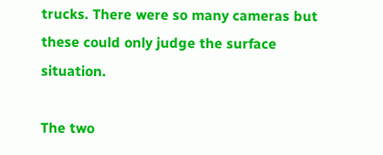trucks. There were so many cameras but these could only judge the surface situation.

The two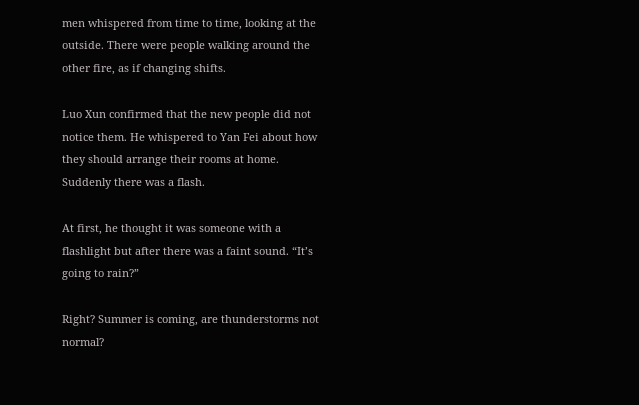men whispered from time to time, looking at the outside. There were people walking around the other fire, as if changing shifts.

Luo Xun confirmed that the new people did not notice them. He whispered to Yan Fei about how they should arrange their rooms at home. Suddenly there was a flash.

At first, he thought it was someone with a flashlight but after there was a faint sound. “It’s going to rain?”

Right? Summer is coming, are thunderstorms not normal?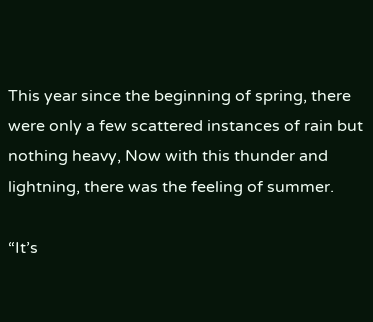This year since the beginning of spring, there were only a few scattered instances of rain but nothing heavy, Now with this thunder and lightning, there was the feeling of summer.

“It’s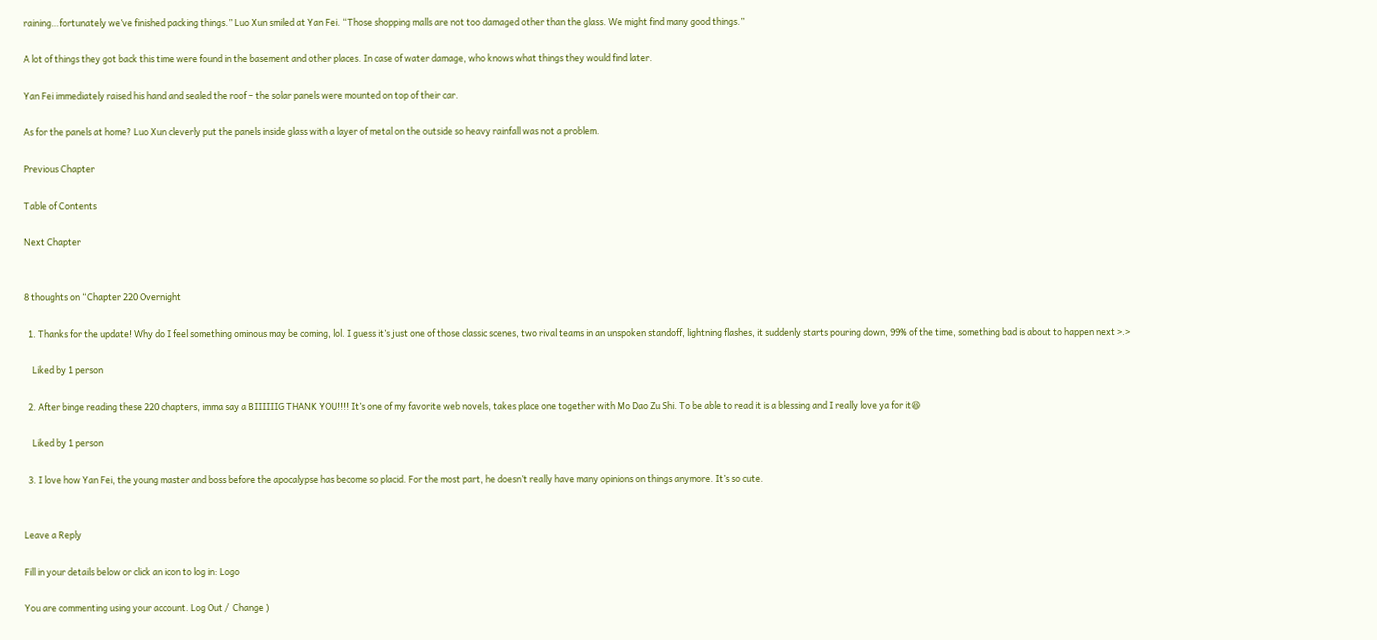raining…fortunately we’ve finished packing things.” Luo Xun smiled at Yan Fei. “Those shopping malls are not too damaged other than the glass. We might find many good things.”

A lot of things they got back this time were found in the basement and other places. In case of water damage, who knows what things they would find later.

Yan Fei immediately raised his hand and sealed the roof – the solar panels were mounted on top of their car.

As for the panels at home? Luo Xun cleverly put the panels inside glass with a layer of metal on the outside so heavy rainfall was not a problem.

Previous Chapter

Table of Contents

Next Chapter


8 thoughts on “Chapter 220 Overnight

  1. Thanks for the update! Why do I feel something ominous may be coming, lol. I guess it’s just one of those classic scenes, two rival teams in an unspoken standoff, lightning flashes, it suddenly starts pouring down, 99% of the time, something bad is about to happen next >.>

    Liked by 1 person

  2. After binge reading these 220 chapters, imma say a BIIIIIIG THANK YOU!!!! It’s one of my favorite web novels, takes place one together with Mo Dao Zu Shi. To be able to read it is a blessing and I really love ya for it😆

    Liked by 1 person

  3. I love how Yan Fei, the young master and boss before the apocalypse has become so placid. For the most part, he doesn’t really have many opinions on things anymore. It’s so cute.


Leave a Reply

Fill in your details below or click an icon to log in: Logo

You are commenting using your account. Log Out /  Change )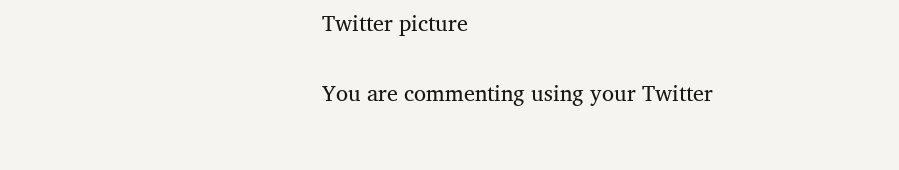Twitter picture

You are commenting using your Twitter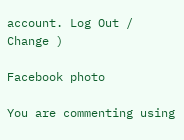account. Log Out /  Change )

Facebook photo

You are commenting using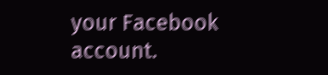your Facebook account.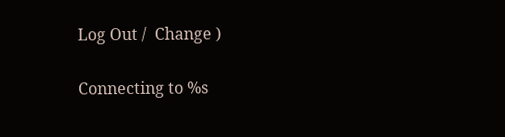Log Out /  Change )

Connecting to %s